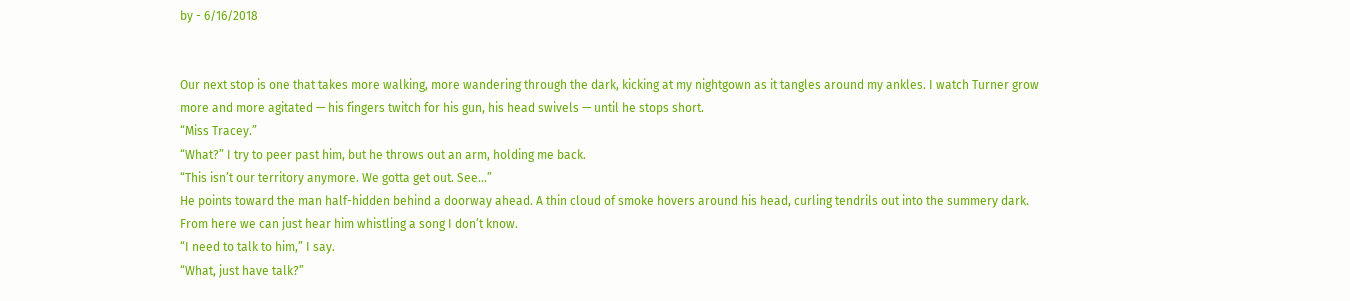by - 6/16/2018


Our next stop is one that takes more walking, more wandering through the dark, kicking at my nightgown as it tangles around my ankles. I watch Turner grow more and more agitated — his fingers twitch for his gun, his head swivels — until he stops short.
“Miss Tracey.”
“What?” I try to peer past him, but he throws out an arm, holding me back.
“This isn’t our territory anymore. We gotta get out. See…”
He points toward the man half-hidden behind a doorway ahead. A thin cloud of smoke hovers around his head, curling tendrils out into the summery dark. From here we can just hear him whistling a song I don’t know.
“I need to talk to him,” I say.
“What, just have talk?”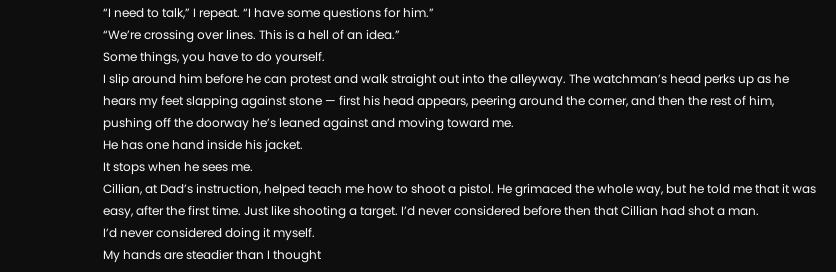“I need to talk,” I repeat. “I have some questions for him.”
“We’re crossing over lines. This is a hell of an idea.”
Some things, you have to do yourself.
I slip around him before he can protest and walk straight out into the alleyway. The watchman’s head perks up as he hears my feet slapping against stone — first his head appears, peering around the corner, and then the rest of him, pushing off the doorway he’s leaned against and moving toward me.
He has one hand inside his jacket.
It stops when he sees me.
Cillian, at Dad’s instruction, helped teach me how to shoot a pistol. He grimaced the whole way, but he told me that it was easy, after the first time. Just like shooting a target. I’d never considered before then that Cillian had shot a man.
I’d never considered doing it myself.
My hands are steadier than I thought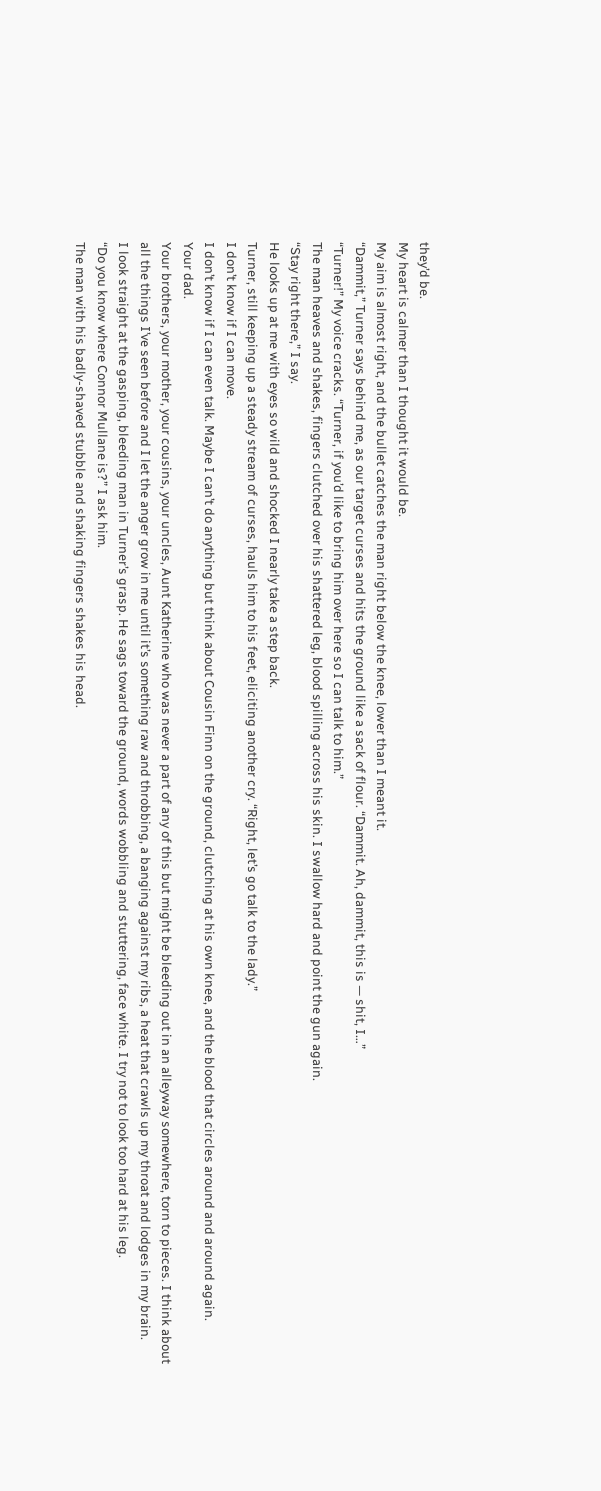they’d be.
My heart is calmer than I thought it would be.
My aim is almost right, and the bullet catches the man right below the knee, lower than I meant it.
“Dammit,” Turner says behind me, as our target curses and hits the ground like a sack of flour. “Dammit. Ah, dammit, this is — shit, I…”
“Turner!” My voice cracks. “Turner, if you’d like to bring him over here so I can talk to him.”
The man heaves and shakes, fingers clutched over his shattered leg, blood spilling across his skin. I swallow hard and point the gun again.
“Stay right there,” I say.
He looks up at me with eyes so wild and shocked I nearly take a step back.
Turner, still keeping up a steady stream of curses, hauls him to his feet, eliciting another cry. “Right, let’s go talk to the lady.”
I don’t know if I can move.
I don’t know if I can even talk. Maybe I can’t do anything but think about Cousin Finn on the ground, clutching at his own knee, and the blood that circles around and around again.
Your dad.
Your brothers, your mother, your cousins, your uncles, Aunt Katherine who was never a part of any of this but might be bleeding out in an alleyway somewhere, torn to pieces. I think about all the things I’ve seen before and I let the anger grow in me until it’s something raw and throbbing, a banging against my ribs, a heat that crawls up my throat and lodges in my brain.
I look straight at the gasping, bleeding man in Turner’s grasp. He sags toward the ground, words wobbling and stuttering, face white. I try not to look too hard at his leg.
“Do you know where Connor Mullane is?” I ask him.
The man with his badly-shaved stubble and shaking fingers shakes his head.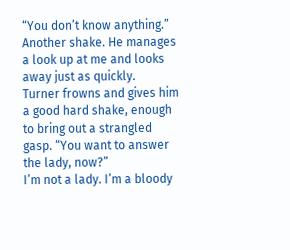“You don’t know anything.”
Another shake. He manages a look up at me and looks away just as quickly.
Turner frowns and gives him a good hard shake, enough to bring out a strangled gasp. “You want to answer the lady, now?”
I’m not a lady. I’m a bloody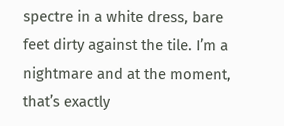spectre in a white dress, bare feet dirty against the tile. I’m a nightmare and at the moment, that’s exactly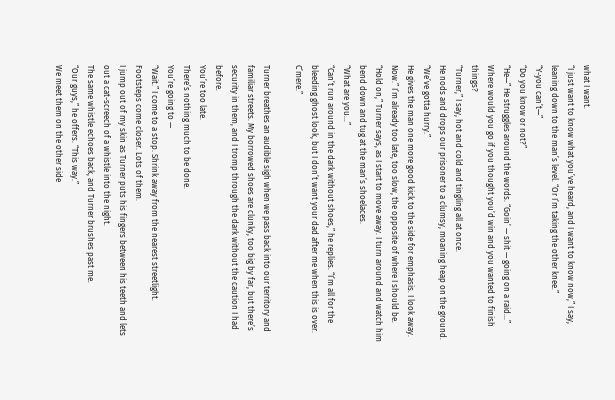what I want.
“I just want to know what you’ve heard, and I want to know now,” I say, leaning down to the man’s level. “Or I’m taking the other knee.”
“Y-you can’t—”
“Do you know or not?”
“He—” He struggles around the words. “Goin’ — shit — going on a raid…”
Where would you go if you thought you’d win and you wanted to finish things?
“Turner,” I say, hot and cold and tingling all at once.
He nods and drops our prisoner to a clumsy, moaning heap on the ground. “We’ve gotta hurry.”
He gives the man one more good kick to the side for emphasis. I look away.
Now.” I’m already too late, too slow, the opposite of where I should be.
“Hold on,” Turner says, as I start to move away. I turn around and watch him bend down and tug at the man’s shoelaces.
“What are you…”
“Can’t run around in the dark without shoes,” he replies. “I’m all for the bleeding ghost look, but I don’t want your dad after me when this is over. C’mere.”

Turner breathes an audible sigh when we pass back into our territory and familiar streets. My borrowed shoes are clunky, too big by far, but there’s security in them, and I tromp through the dark without the caution I had before.
You’re too late.
There’s nothing much to be done.
You’re going to —
“Wait.” I come to a stop. Shrink away from the nearest streetlight.
Footsteps come closer. Lots of them.
I jump out of my skin as Turner puts his fingers between his teeth and lets out a cat-screech of a whistle into the night.
The same whistle echoes back, and Turner brushes past me.
“Our guys,” he offers. “This way.”
We meet them on the other side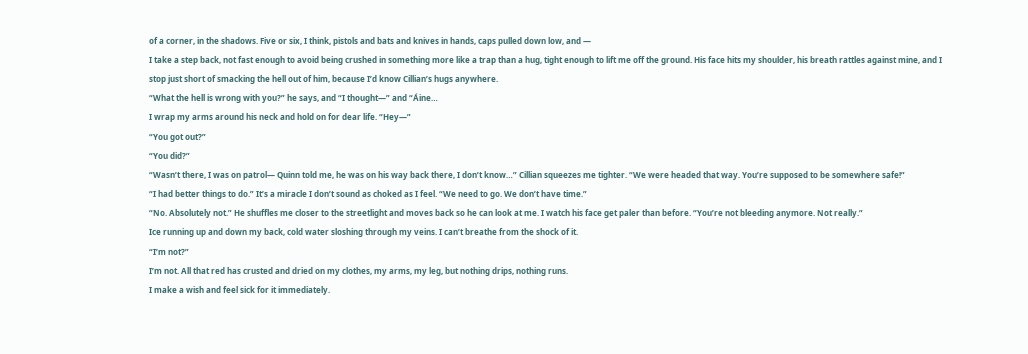of a corner, in the shadows. Five or six, I think, pistols and bats and knives in hands, caps pulled down low, and —
I take a step back, not fast enough to avoid being crushed in something more like a trap than a hug, tight enough to lift me off the ground. His face hits my shoulder, his breath rattles against mine, and I stop just short of smacking the hell out of him, because I’d know Cillian’s hugs anywhere.
“What the hell is wrong with you?” he says, and “I thought—” and “Áine…
I wrap my arms around his neck and hold on for dear life. “Hey—”
“You got out?”
“You did?”
“Wasn’t there, I was on patrol— Quinn told me, he was on his way back there, I don’t know…” Cillian squeezes me tighter. “We were headed that way. You’re supposed to be somewhere safe!”
“I had better things to do.” It’s a miracle I don’t sound as choked as I feel. “We need to go. We don’t have time.”
“No. Absolutely not.” He shuffles me closer to the streetlight and moves back so he can look at me. I watch his face get paler than before. “You’re not bleeding anymore. Not really.”
Ice running up and down my back, cold water sloshing through my veins. I can’t breathe from the shock of it.
“I’m not?”
I’m not. All that red has crusted and dried on my clothes, my arms, my leg, but nothing drips, nothing runs.
I make a wish and feel sick for it immediately.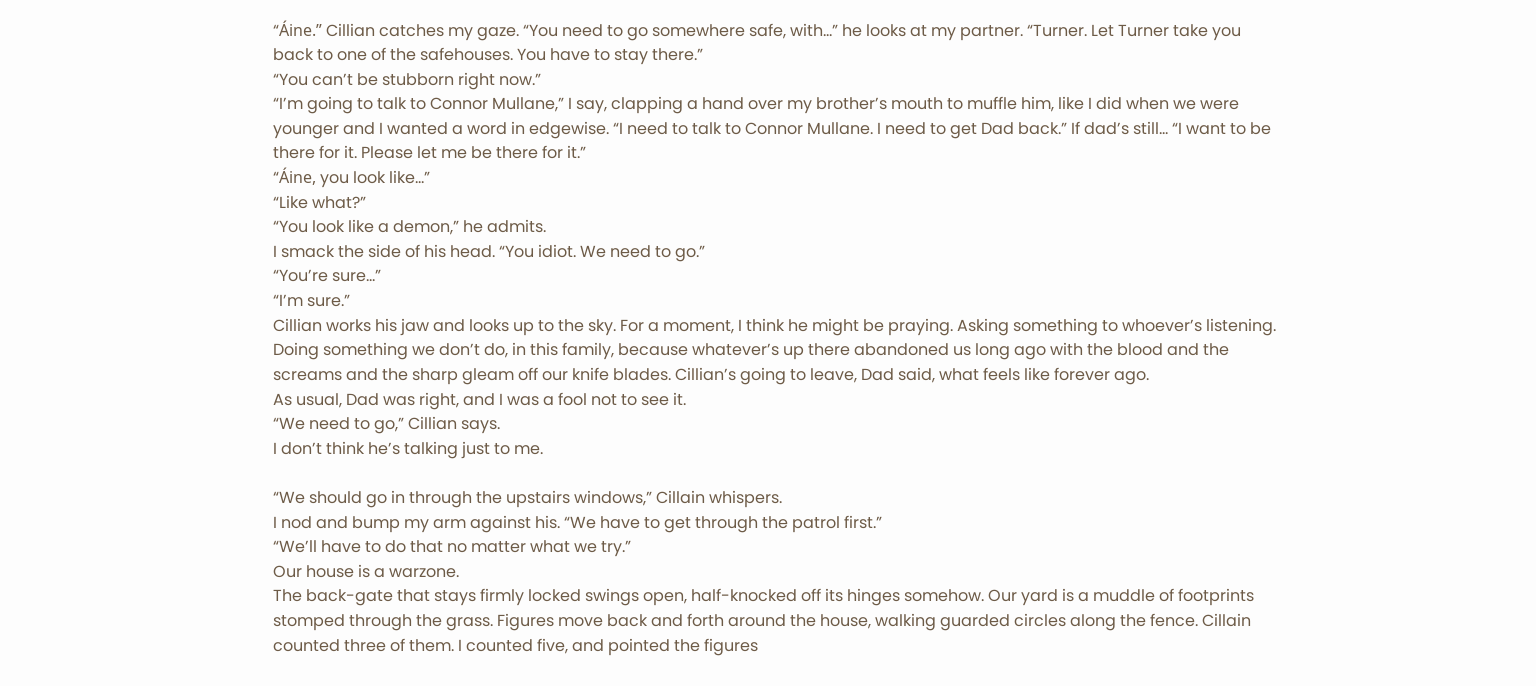“Áine.” Cillian catches my gaze. “You need to go somewhere safe, with…” he looks at my partner. “Turner. Let Turner take you back to one of the safehouses. You have to stay there.”
“You can’t be stubborn right now.”
“I’m going to talk to Connor Mullane,” I say, clapping a hand over my brother’s mouth to muffle him, like I did when we were younger and I wanted a word in edgewise. “I need to talk to Connor Mullane. I need to get Dad back.” If dad’s still… “I want to be there for it. Please let me be there for it.”
“Áine, you look like…”
“Like what?”
“You look like a demon,” he admits.
I smack the side of his head. “You idiot. We need to go.”
“You’re sure…”
“I’m sure.”
Cillian works his jaw and looks up to the sky. For a moment, I think he might be praying. Asking something to whoever’s listening. Doing something we don’t do, in this family, because whatever’s up there abandoned us long ago with the blood and the screams and the sharp gleam off our knife blades. Cillian’s going to leave, Dad said, what feels like forever ago.
As usual, Dad was right, and I was a fool not to see it.
“We need to go,” Cillian says.
I don’t think he’s talking just to me.

“We should go in through the upstairs windows,” Cillain whispers.
I nod and bump my arm against his. “We have to get through the patrol first.”
“We’ll have to do that no matter what we try.”
Our house is a warzone.
The back-gate that stays firmly locked swings open, half-knocked off its hinges somehow. Our yard is a muddle of footprints stomped through the grass. Figures move back and forth around the house, walking guarded circles along the fence. Cillain counted three of them. I counted five, and pointed the figures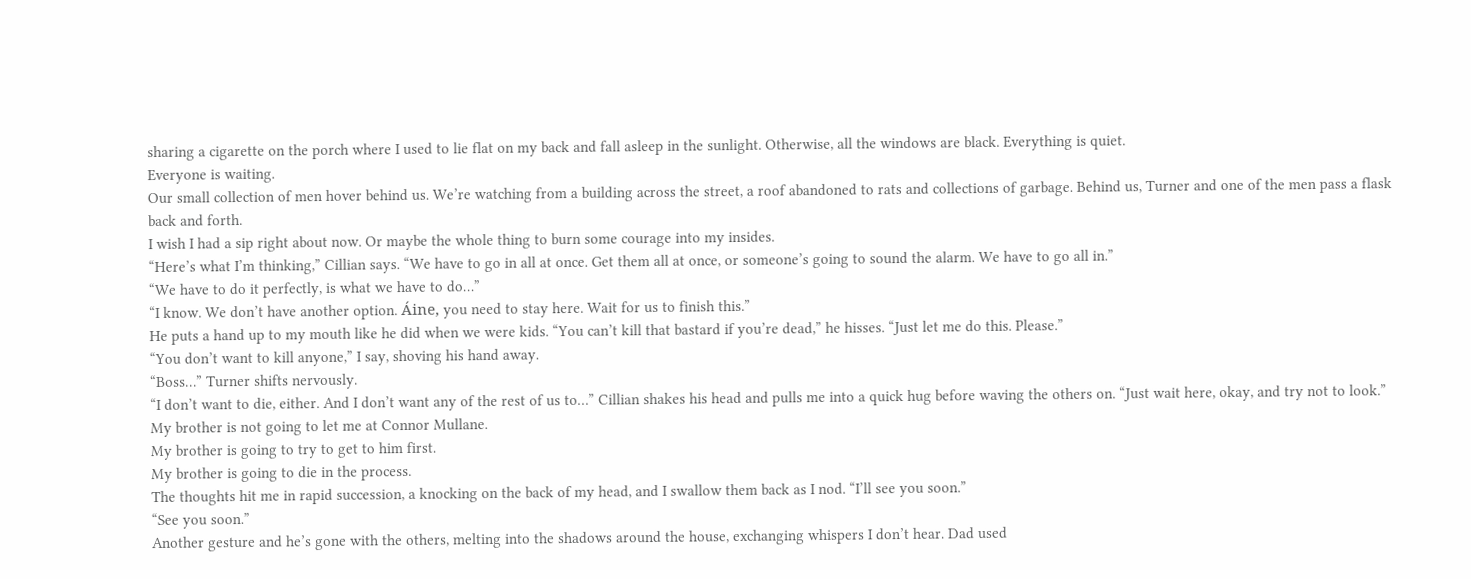sharing a cigarette on the porch where I used to lie flat on my back and fall asleep in the sunlight. Otherwise, all the windows are black. Everything is quiet.
Everyone is waiting.
Our small collection of men hover behind us. We’re watching from a building across the street, a roof abandoned to rats and collections of garbage. Behind us, Turner and one of the men pass a flask back and forth.
I wish I had a sip right about now. Or maybe the whole thing to burn some courage into my insides.
“Here’s what I’m thinking,” Cillian says. “We have to go in all at once. Get them all at once, or someone’s going to sound the alarm. We have to go all in.”
“We have to do it perfectly, is what we have to do…”
“I know. We don’t have another option. Áine, you need to stay here. Wait for us to finish this.”
He puts a hand up to my mouth like he did when we were kids. “You can’t kill that bastard if you’re dead,” he hisses. “Just let me do this. Please.”
“You don’t want to kill anyone,” I say, shoving his hand away.
“Boss…” Turner shifts nervously.
“I don’t want to die, either. And I don’t want any of the rest of us to…” Cillian shakes his head and pulls me into a quick hug before waving the others on. “Just wait here, okay, and try not to look.”
My brother is not going to let me at Connor Mullane.
My brother is going to try to get to him first.
My brother is going to die in the process.
The thoughts hit me in rapid succession, a knocking on the back of my head, and I swallow them back as I nod. “I’ll see you soon.”
“See you soon.”
Another gesture and he’s gone with the others, melting into the shadows around the house, exchanging whispers I don’t hear. Dad used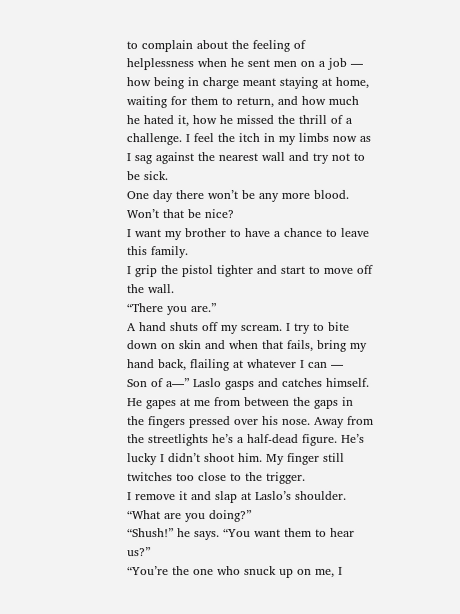to complain about the feeling of helplessness when he sent men on a job — how being in charge meant staying at home, waiting for them to return, and how much he hated it, how he missed the thrill of a challenge. I feel the itch in my limbs now as I sag against the nearest wall and try not to be sick.
One day there won’t be any more blood.
Won’t that be nice?
I want my brother to have a chance to leave this family.
I grip the pistol tighter and start to move off the wall.
“There you are.”
A hand shuts off my scream. I try to bite down on skin and when that fails, bring my hand back, flailing at whatever I can —
Son of a—” Laslo gasps and catches himself. He gapes at me from between the gaps in the fingers pressed over his nose. Away from the streetlights he’s a half-dead figure. He’s lucky I didn’t shoot him. My finger still twitches too close to the trigger.
I remove it and slap at Laslo’s shoulder. “What are you doing?”
“Shush!” he says. “You want them to hear us?”
“You’re the one who snuck up on me, I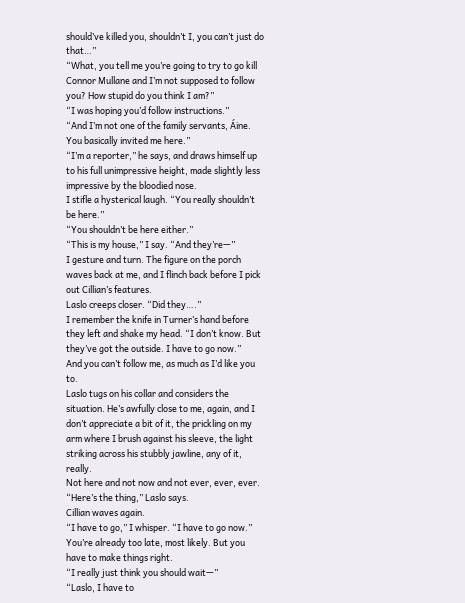should’ve killed you, shouldn’t I, you can’t just do that…”
“What, you tell me you’re going to try to go kill Connor Mullane and I’m not supposed to follow you? How stupid do you think I am?”
“I was hoping you’d follow instructions.”
“And I’m not one of the family servants, Áine. You basically invited me here.”
“I’m a reporter,” he says, and draws himself up to his full unimpressive height, made slightly less impressive by the bloodied nose.
I stifle a hysterical laugh. “You really shouldn’t be here.”
“You shouldn’t be here either.”
“This is my house,” I say. “And they’re—”
I gesture and turn. The figure on the porch waves back at me, and I flinch back before I pick out Cillian’s features.
Laslo creeps closer. “Did they….”
I remember the knife in Turner’s hand before they left and shake my head. “I don’t know. But they’ve got the outside. I have to go now.”
And you can’t follow me, as much as I’d like you to.
Laslo tugs on his collar and considers the situation. He’s awfully close to me, again, and I don’t appreciate a bit of it, the prickling on my arm where I brush against his sleeve, the light striking across his stubbly jawline, any of it, really.
Not here and not now and not ever, ever, ever.
“Here’s the thing,” Laslo says.
Cillian waves again.
“I have to go,” I whisper. “I have to go now.” You’re already too late, most likely. But you have to make things right.
“I really just think you should wait—”
“Laslo, I have to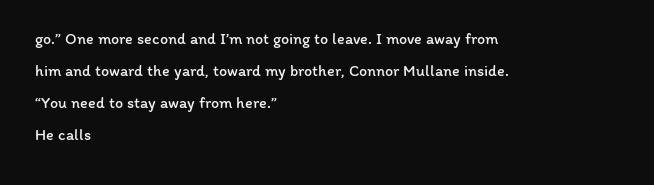go.” One more second and I’m not going to leave. I move away from him and toward the yard, toward my brother, Connor Mullane inside. “You need to stay away from here.”
He calls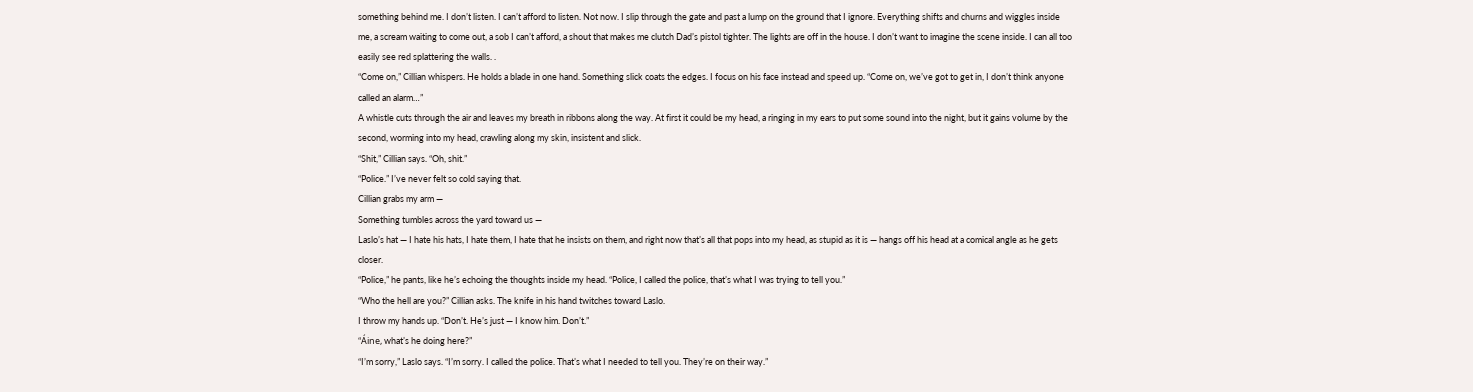something behind me. I don’t listen. I can’t afford to listen. Not now. I slip through the gate and past a lump on the ground that I ignore. Everything shifts and churns and wiggles inside me, a scream waiting to come out, a sob I can’t afford, a shout that makes me clutch Dad’s pistol tighter. The lights are off in the house. I don’t want to imagine the scene inside. I can all too easily see red splattering the walls. .
“Come on,” Cillian whispers. He holds a blade in one hand. Something slick coats the edges. I focus on his face instead and speed up. “Come on, we’ve got to get in, I don’t think anyone called an alarm…”
A whistle cuts through the air and leaves my breath in ribbons along the way. At first it could be my head, a ringing in my ears to put some sound into the night, but it gains volume by the second, worming into my head, crawling along my skin, insistent and slick.
“Shit,” Cillian says. “Oh, shit.”
“Police.” I’ve never felt so cold saying that.
Cillian grabs my arm —
Something tumbles across the yard toward us —
Laslo’s hat — I hate his hats, I hate them, I hate that he insists on them, and right now that’s all that pops into my head, as stupid as it is — hangs off his head at a comical angle as he gets closer.
“Police,” he pants, like he’s echoing the thoughts inside my head. “Police, I called the police, that’s what I was trying to tell you.”
“Who the hell are you?” Cillian asks. The knife in his hand twitches toward Laslo.
I throw my hands up. “Don’t. He’s just — I know him. Don’t.”
“Áine, what’s he doing here?”
“I’m sorry,” Laslo says. “I’m sorry. I called the police. That’s what I needed to tell you. They’re on their way.”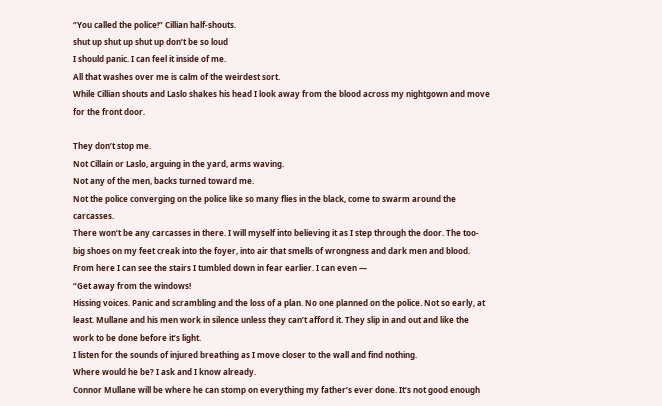“You called the police!” Cillian half-shouts.
shut up shut up shut up don’t be so loud
I should panic. I can feel it inside of me.
All that washes over me is calm of the weirdest sort.
While Cillian shouts and Laslo shakes his head I look away from the blood across my nightgown and move for the front door.

They don’t stop me.
Not Cillain or Laslo, arguing in the yard, arms waving.
Not any of the men, backs turned toward me.
Not the police converging on the police like so many flies in the black, come to swarm around the carcasses.
There won’t be any carcasses in there. I will myself into believing it as I step through the door. The too-big shoes on my feet creak into the foyer, into air that smells of wrongness and dark men and blood. From here I can see the stairs I tumbled down in fear earlier. I can even —
“Get away from the windows!
Hissing voices. Panic and scrambling and the loss of a plan. No one planned on the police. Not so early, at least. Mullane and his men work in silence unless they can’t afford it. They slip in and out and like the work to be done before it’s light.
I listen for the sounds of injured breathing as I move closer to the wall and find nothing.
Where would he be? I ask and I know already.
Connor Mullane will be where he can stomp on everything my father’s ever done. It’s not good enough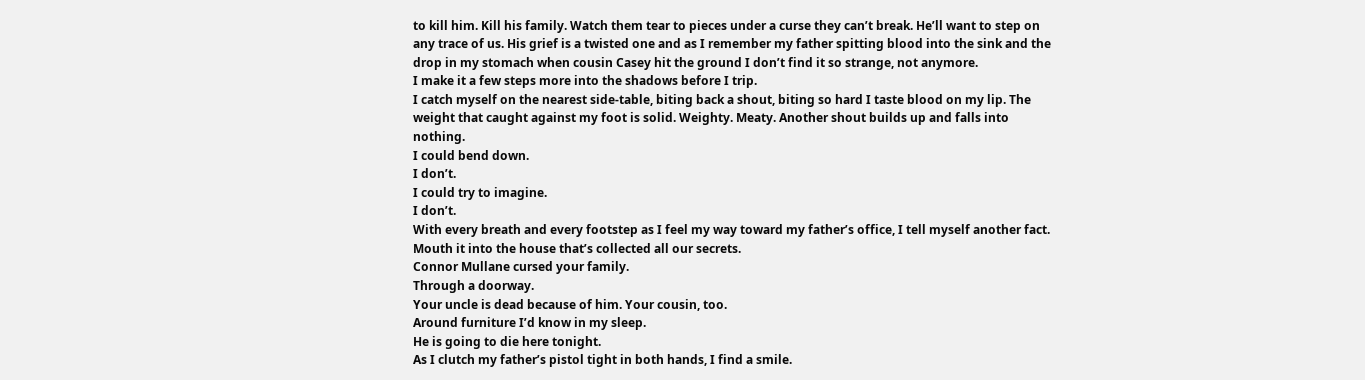to kill him. Kill his family. Watch them tear to pieces under a curse they can’t break. He’ll want to step on any trace of us. His grief is a twisted one and as I remember my father spitting blood into the sink and the drop in my stomach when cousin Casey hit the ground I don’t find it so strange, not anymore.
I make it a few steps more into the shadows before I trip.
I catch myself on the nearest side-table, biting back a shout, biting so hard I taste blood on my lip. The weight that caught against my foot is solid. Weighty. Meaty. Another shout builds up and falls into nothing.
I could bend down.
I don’t.
I could try to imagine.
I don’t.
With every breath and every footstep as I feel my way toward my father’s office, I tell myself another fact. Mouth it into the house that’s collected all our secrets.
Connor Mullane cursed your family.
Through a doorway.
Your uncle is dead because of him. Your cousin, too.
Around furniture I’d know in my sleep.
He is going to die here tonight.
As I clutch my father’s pistol tight in both hands, I find a smile.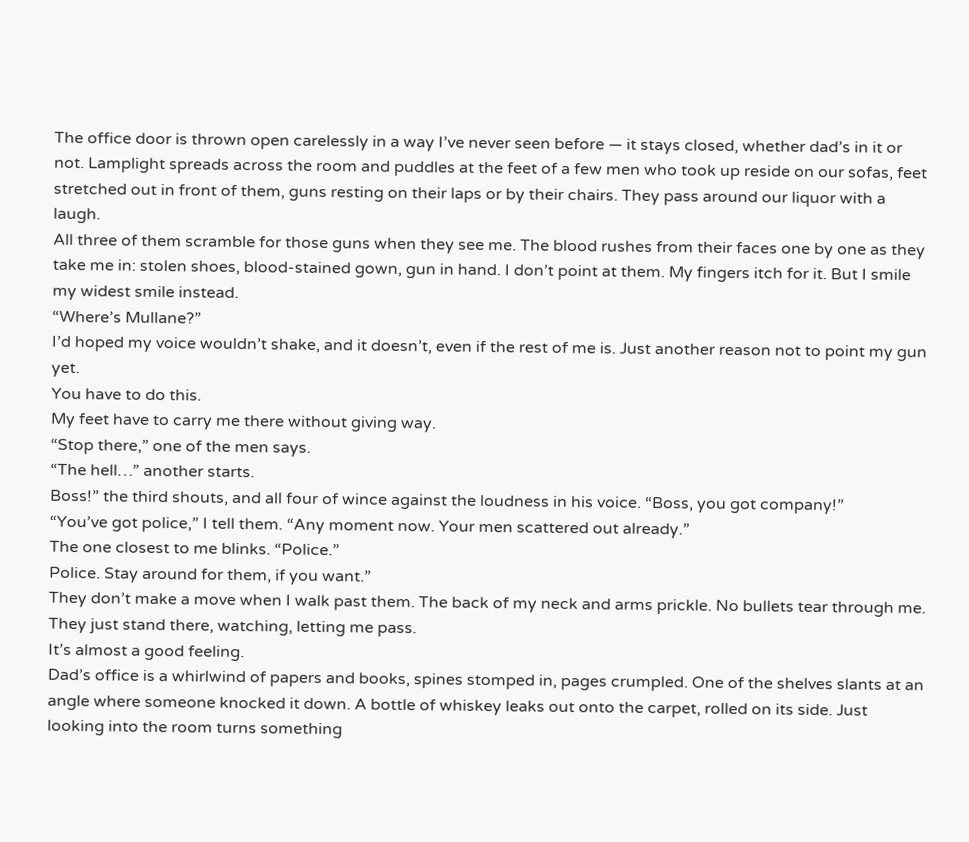The office door is thrown open carelessly in a way I’ve never seen before — it stays closed, whether dad’s in it or not. Lamplight spreads across the room and puddles at the feet of a few men who took up reside on our sofas, feet stretched out in front of them, guns resting on their laps or by their chairs. They pass around our liquor with a laugh.
All three of them scramble for those guns when they see me. The blood rushes from their faces one by one as they take me in: stolen shoes, blood-stained gown, gun in hand. I don’t point at them. My fingers itch for it. But I smile my widest smile instead.
“Where’s Mullane?”
I’d hoped my voice wouldn’t shake, and it doesn’t, even if the rest of me is. Just another reason not to point my gun yet.
You have to do this.
My feet have to carry me there without giving way.
“Stop there,” one of the men says.
“The hell…” another starts.
Boss!” the third shouts, and all four of wince against the loudness in his voice. “Boss, you got company!”
“You’ve got police,” I tell them. “Any moment now. Your men scattered out already.”
The one closest to me blinks. “Police.”
Police. Stay around for them, if you want.”
They don’t make a move when I walk past them. The back of my neck and arms prickle. No bullets tear through me. They just stand there, watching, letting me pass.
It’s almost a good feeling.
Dad’s office is a whirlwind of papers and books, spines stomped in, pages crumpled. One of the shelves slants at an angle where someone knocked it down. A bottle of whiskey leaks out onto the carpet, rolled on its side. Just looking into the room turns something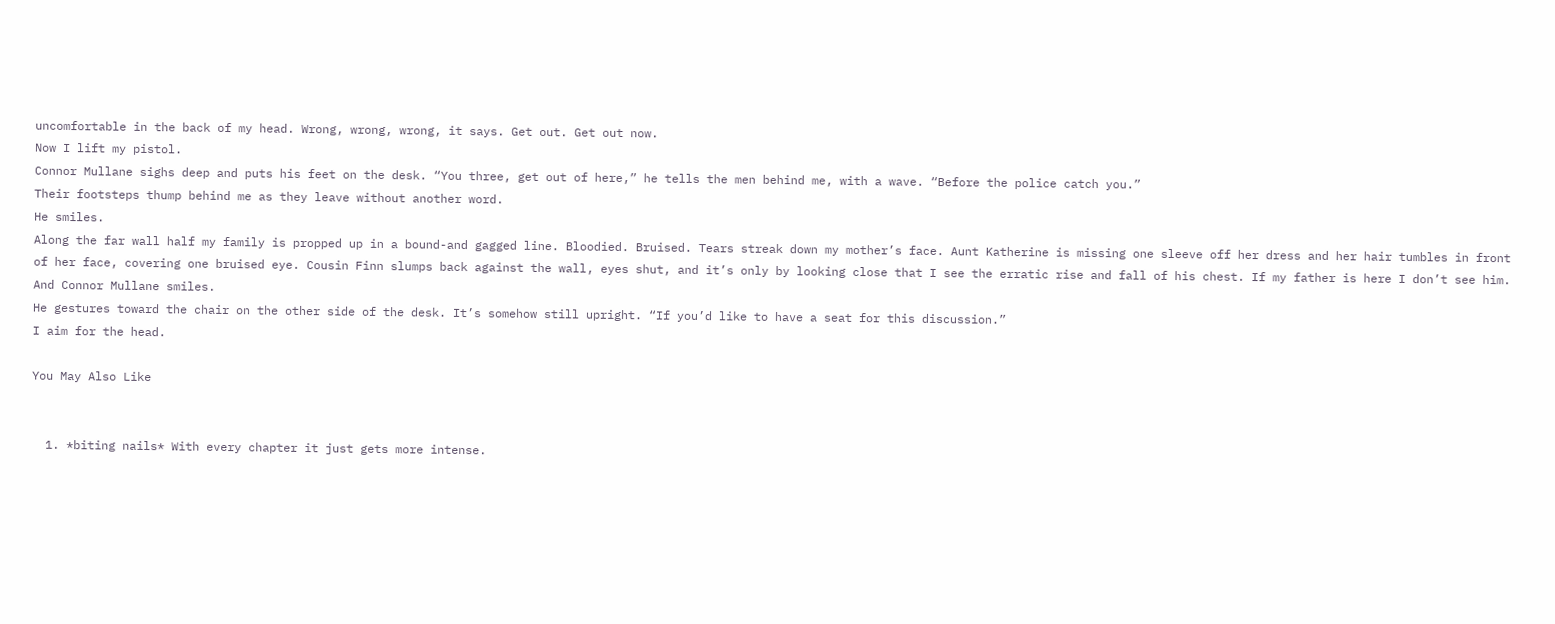uncomfortable in the back of my head. Wrong, wrong, wrong, it says. Get out. Get out now.
Now I lift my pistol.
Connor Mullane sighs deep and puts his feet on the desk. “You three, get out of here,” he tells the men behind me, with a wave. “Before the police catch you.”
Their footsteps thump behind me as they leave without another word.
He smiles.
Along the far wall half my family is propped up in a bound-and gagged line. Bloodied. Bruised. Tears streak down my mother’s face. Aunt Katherine is missing one sleeve off her dress and her hair tumbles in front of her face, covering one bruised eye. Cousin Finn slumps back against the wall, eyes shut, and it’s only by looking close that I see the erratic rise and fall of his chest. If my father is here I don’t see him.
And Connor Mullane smiles.
He gestures toward the chair on the other side of the desk. It’s somehow still upright. “If you’d like to have a seat for this discussion.”
I aim for the head.

You May Also Like


  1. *biting nails* With every chapter it just gets more intense.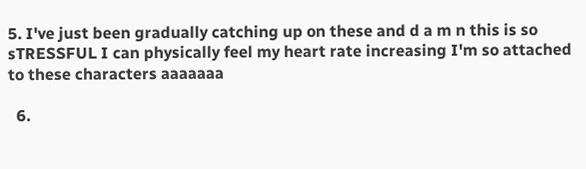5. I've just been gradually catching up on these and d a m n this is so sTRESSFUL I can physically feel my heart rate increasing I'm so attached to these characters aaaaaaa

  6.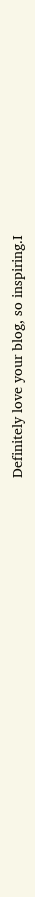Definitely love your blog, so inspiring.I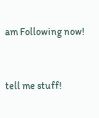am Following now!


tell me stuff!